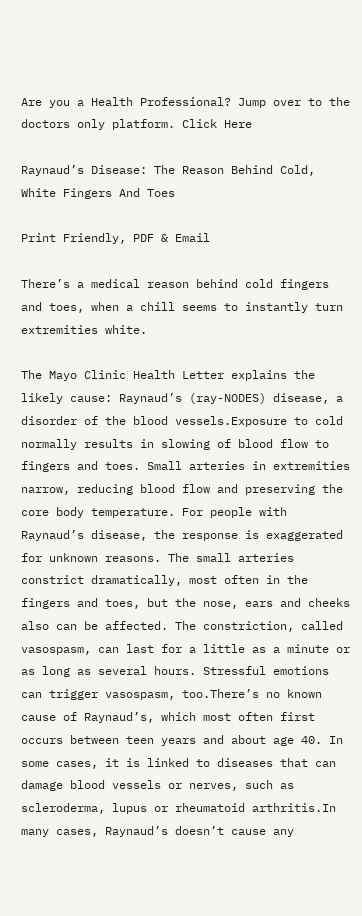Are you a Health Professional? Jump over to the doctors only platform. Click Here

Raynaud’s Disease: The Reason Behind Cold, White Fingers And Toes

Print Friendly, PDF & Email

There’s a medical reason behind cold fingers and toes, when a chill seems to instantly turn extremities white.

The Mayo Clinic Health Letter explains the likely cause: Raynaud’s (ray-NODES) disease, a disorder of the blood vessels.Exposure to cold normally results in slowing of blood flow to fingers and toes. Small arteries in extremities narrow, reducing blood flow and preserving the core body temperature. For people with Raynaud’s disease, the response is exaggerated for unknown reasons. The small arteries constrict dramatically, most often in the fingers and toes, but the nose, ears and cheeks also can be affected. The constriction, called vasospasm, can last for a little as a minute or as long as several hours. Stressful emotions can trigger vasospasm, too.There’s no known cause of Raynaud’s, which most often first occurs between teen years and about age 40. In some cases, it is linked to diseases that can damage blood vessels or nerves, such as scleroderma, lupus or rheumatoid arthritis.In many cases, Raynaud’s doesn’t cause any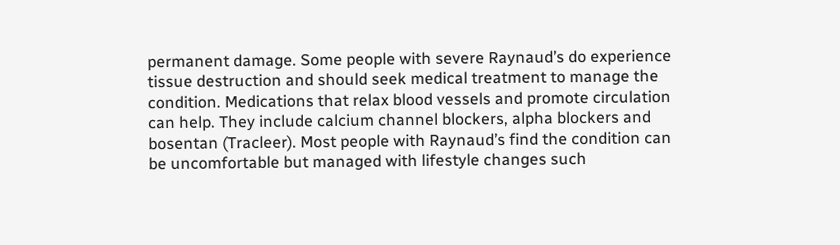permanent damage. Some people with severe Raynaud’s do experience tissue destruction and should seek medical treatment to manage the condition. Medications that relax blood vessels and promote circulation can help. They include calcium channel blockers, alpha blockers and bosentan (Tracleer). Most people with Raynaud’s find the condition can be uncomfortable but managed with lifestyle changes such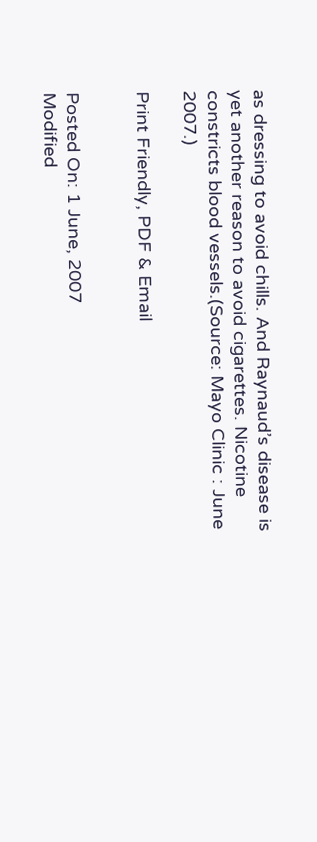as dressing to avoid chills. And Raynaud’s disease is yet another reason to avoid cigarettes. Nicotine constricts blood vessels.(Source: Mayo Clinic : June 2007.)

Print Friendly, PDF & Email


Posted On: 1 June, 2007
Modified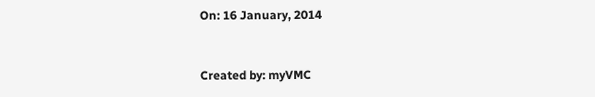On: 16 January, 2014


Created by: myVMC